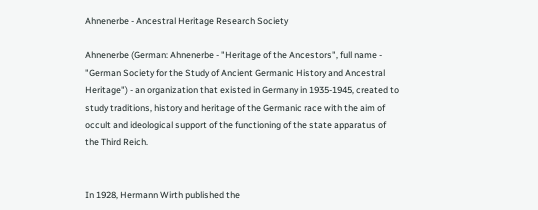Ahnenerbe - Ancestral Heritage Research Society

Ahnenerbe (German: Ahnenerbe - "Heritage of the Ancestors", full name - "German Society for the Study of Ancient Germanic History and Ancestral Heritage") - an organization that existed in Germany in 1935-1945, created to study traditions, history and heritage of the Germanic race with the aim of occult and ideological support of the functioning of the state apparatus of the Third Reich.


In 1928, Hermann Wirth published the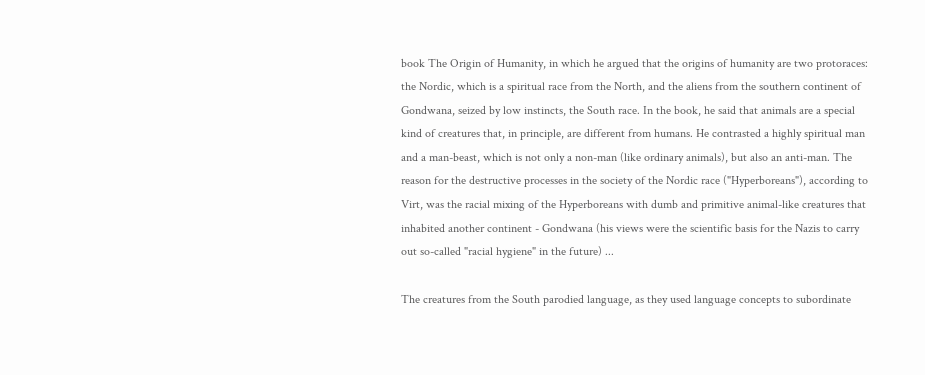book The Origin of Humanity, in which he argued that the origins of humanity are two protoraces: the Nordic, which is a spiritual race from the North, and the aliens from the southern continent of Gondwana, seized by low instincts, the South race. In the book, he said that animals are a special kind of creatures that, in principle, are different from humans. He contrasted a highly spiritual man and a man-beast, which is not only a non-man (like ordinary animals), but also an anti-man. The reason for the destructive processes in the society of the Nordic race ("Hyperboreans"), according to Virt, was the racial mixing of the Hyperboreans with dumb and primitive animal-like creatures that inhabited another continent - Gondwana (his views were the scientific basis for the Nazis to carry out so-called "racial hygiene" in the future) ...

The creatures from the South parodied language, as they used language concepts to subordinate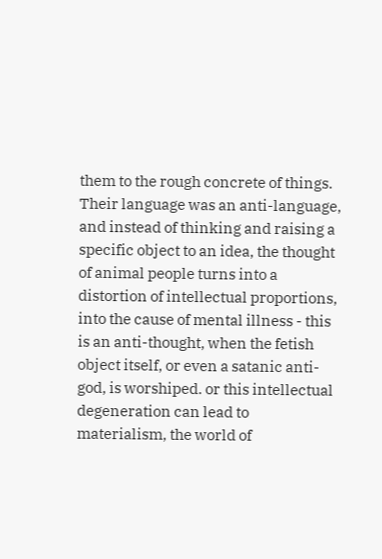them to the rough concrete of things. Their language was an anti-language, and instead of thinking and raising a specific object to an idea, the thought of animal people turns into a distortion of intellectual proportions, into the cause of mental illness - this is an anti-thought, when the fetish object itself, or even a satanic anti-god, is worshiped. or this intellectual degeneration can lead to materialism, the world of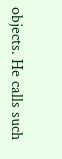objects. He calls such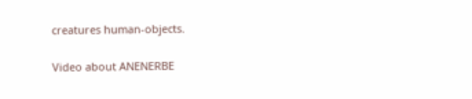creatures human-objects.

Video about ANENERBE